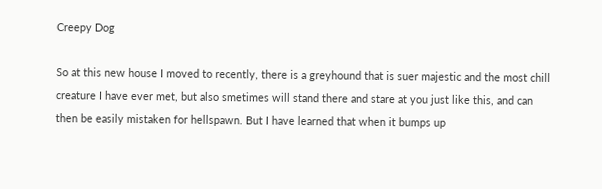Creepy Dog

So at this new house I moved to recently, there is a greyhound that is suer majestic and the most chill creature I have ever met, but also smetimes will stand there and stare at you just like this, and can then be easily mistaken for hellspawn. But I have learned that when it bumps up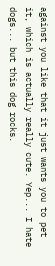against you like that it just wants you to pet it, which is actually really cute. Yep... I hate dogs... but this dog rocks.